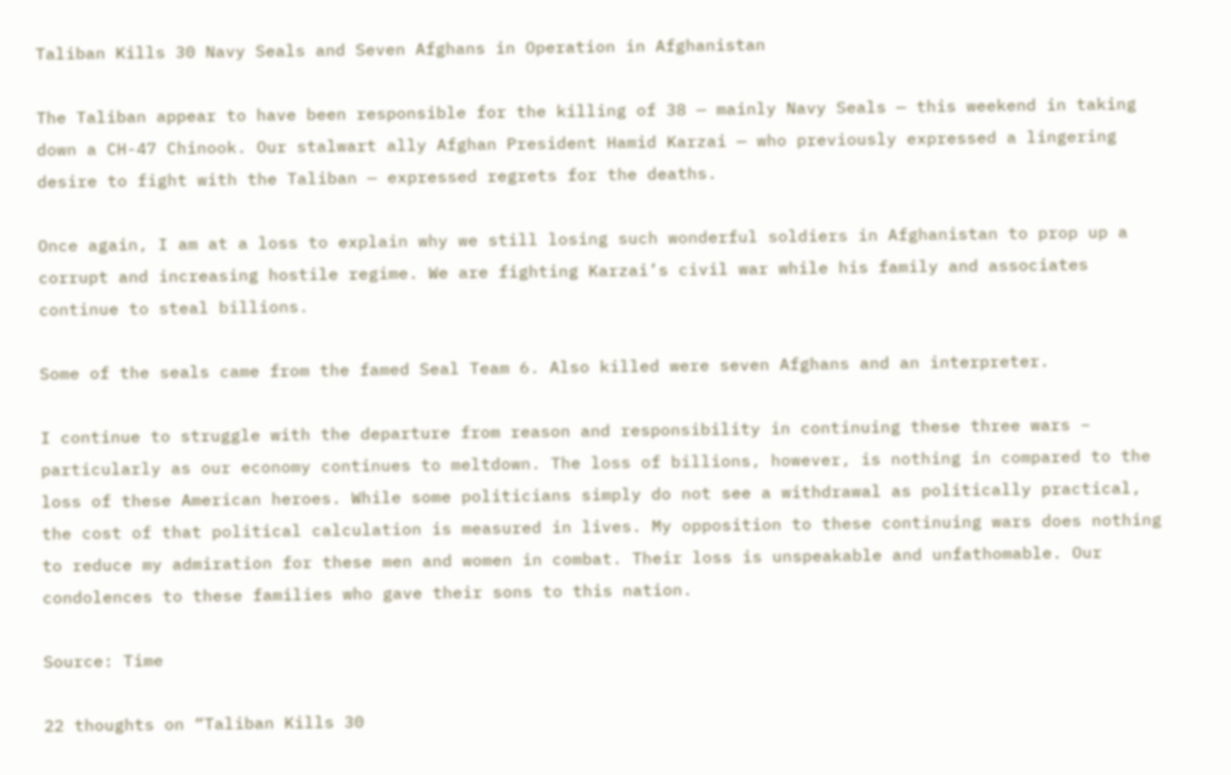Taliban Kills 30 Navy Seals and Seven Afghans in Operation in Afghanistan

The Taliban appear to have been responsible for the killing of 38 — mainly Navy Seals — this weekend in taking down a CH-47 Chinook. Our stalwart ally Afghan President Hamid Karzai — who previously expressed a lingering desire to fight with the Taliban — expressed regrets for the deaths.

Once again, I am at a loss to explain why we still losing such wonderful soldiers in Afghanistan to prop up a corrupt and increasing hostile regime. We are fighting Karzai’s civil war while his family and associates continue to steal billions.

Some of the seals came from the famed Seal Team 6. Also killed were seven Afghans and an interpreter.

I continue to struggle with the departure from reason and responsibility in continuing these three wars – particularly as our economy continues to meltdown. The loss of billions, however, is nothing in compared to the loss of these American heroes. While some politicians simply do not see a withdrawal as politically practical, the cost of that political calculation is measured in lives. My opposition to these continuing wars does nothing to reduce my admiration for these men and women in combat. Their loss is unspeakable and unfathomable. Our condolences to these families who gave their sons to this nation.

Source: Time

22 thoughts on “Taliban Kills 30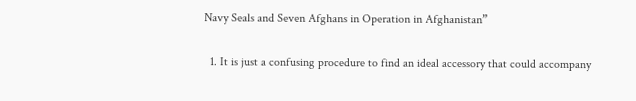Navy Seals and Seven Afghans in Operation in Afghanistan”

  1. It is just a confusing procedure to find an ideal accessory that could accompany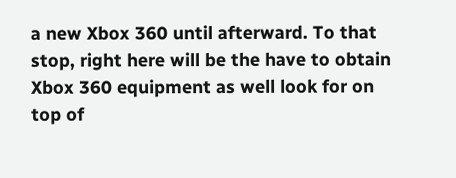a new Xbox 360 until afterward. To that stop, right here will be the have to obtain Xbox 360 equipment as well look for on top of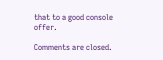that to a good console offer.

Comments are closed.